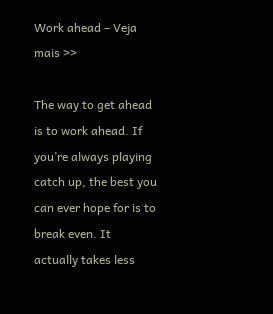Work ahead – Veja mais >>

The way to get ahead is to work ahead. If you’re always playing catch up, the best you can ever hope for is to break even. It actually takes less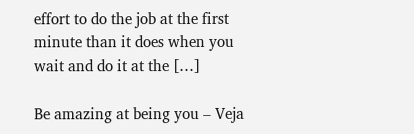effort to do the job at the first minute than it does when you wait and do it at the […]

Be amazing at being you – Veja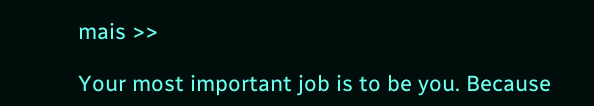mais >>

Your most important job is to be you. Because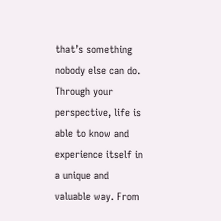that’s something nobody else can do. Through your perspective, life is able to know and experience itself in a unique and valuable way. From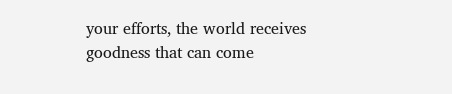your efforts, the world receives goodness that can come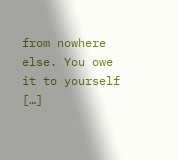from nowhere else. You owe it to yourself […]